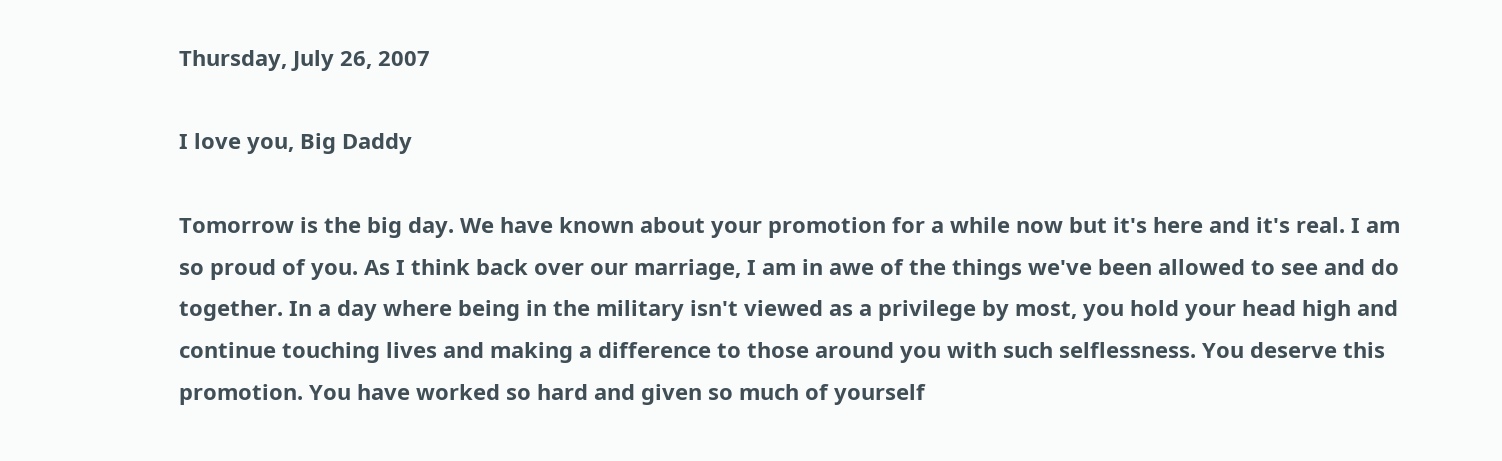Thursday, July 26, 2007

I love you, Big Daddy

Tomorrow is the big day. We have known about your promotion for a while now but it's here and it's real. I am so proud of you. As I think back over our marriage, I am in awe of the things we've been allowed to see and do together. In a day where being in the military isn't viewed as a privilege by most, you hold your head high and continue touching lives and making a difference to those around you with such selflessness. You deserve this promotion. You have worked so hard and given so much of yourself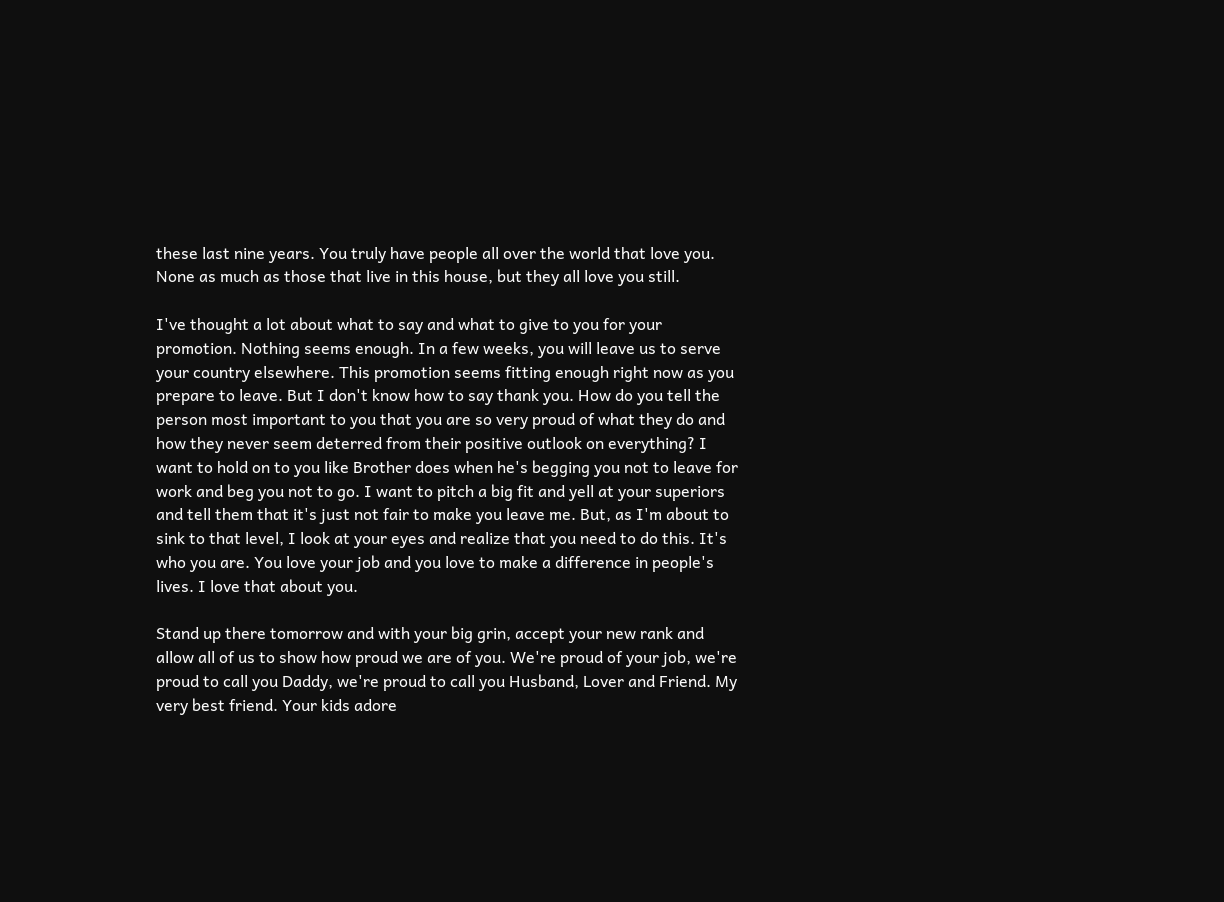these last nine years. You truly have people all over the world that love you. None as much as those that live in this house, but they all love you still.

I've thought a lot about what to say and what to give to you for your promotion. Nothing seems enough. In a few weeks, you will leave us to serve your country elsewhere. This promotion seems fitting enough right now as you prepare to leave. But I don't know how to say thank you. How do you tell the person most important to you that you are so very proud of what they do and how they never seem deterred from their positive outlook on everything? I want to hold on to you like Brother does when he's begging you not to leave for work and beg you not to go. I want to pitch a big fit and yell at your superiors and tell them that it's just not fair to make you leave me. But, as I'm about to sink to that level, I look at your eyes and realize that you need to do this. It's who you are. You love your job and you love to make a difference in people's lives. I love that about you.

Stand up there tomorrow and with your big grin, accept your new rank and allow all of us to show how proud we are of you. We're proud of your job, we're proud to call you Daddy, we're proud to call you Husband, Lover and Friend. My very best friend. Your kids adore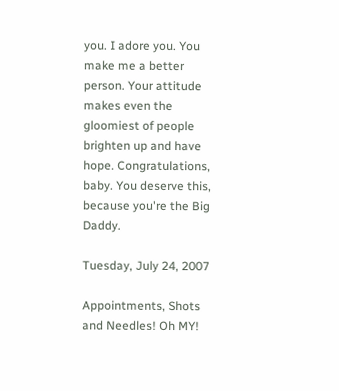you. I adore you. You make me a better person. Your attitude makes even the gloomiest of people brighten up and have hope. Congratulations, baby. You deserve this, because you're the Big Daddy.

Tuesday, July 24, 2007

Appointments, Shots and Needles! Oh MY!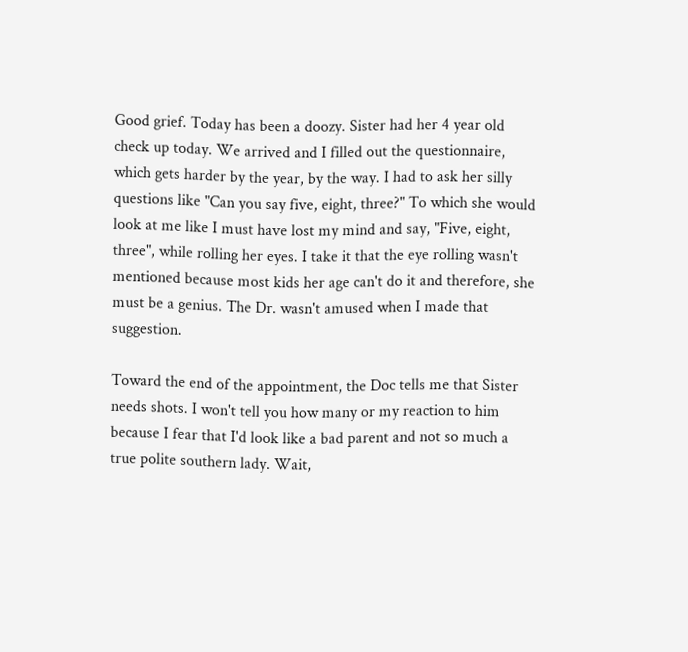Good grief. Today has been a doozy. Sister had her 4 year old check up today. We arrived and I filled out the questionnaire, which gets harder by the year, by the way. I had to ask her silly questions like "Can you say five, eight, three?" To which she would look at me like I must have lost my mind and say, "Five, eight, three", while rolling her eyes. I take it that the eye rolling wasn't mentioned because most kids her age can't do it and therefore, she must be a genius. The Dr. wasn't amused when I made that suggestion.

Toward the end of the appointment, the Doc tells me that Sister needs shots. I won't tell you how many or my reaction to him because I fear that I'd look like a bad parent and not so much a true polite southern lady. Wait,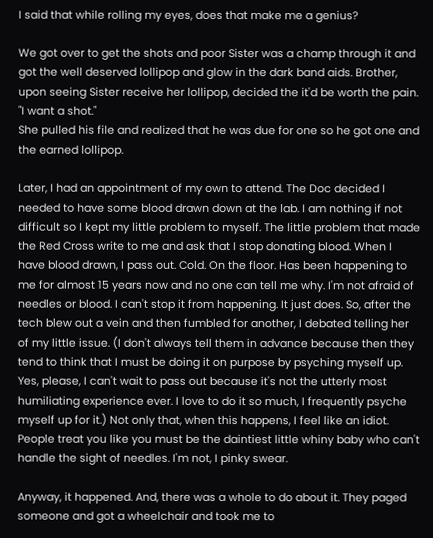I said that while rolling my eyes, does that make me a genius?

We got over to get the shots and poor Sister was a champ through it and got the well deserved lollipop and glow in the dark band aids. Brother, upon seeing Sister receive her lollipop, decided the it'd be worth the pain.
"I want a shot."
She pulled his file and realized that he was due for one so he got one and the earned lollipop.

Later, I had an appointment of my own to attend. The Doc decided I needed to have some blood drawn down at the lab. I am nothing if not difficult so I kept my little problem to myself. The little problem that made the Red Cross write to me and ask that I stop donating blood. When I have blood drawn, I pass out. Cold. On the floor. Has been happening to me for almost 15 years now and no one can tell me why. I'm not afraid of needles or blood. I can't stop it from happening. It just does. So, after the tech blew out a vein and then fumbled for another, I debated telling her of my little issue. (I don't always tell them in advance because then they tend to think that I must be doing it on purpose by psyching myself up. Yes, please, I can't wait to pass out because it's not the utterly most humiliating experience ever. I love to do it so much, I frequently psyche myself up for it.) Not only that, when this happens, I feel like an idiot. People treat you like you must be the daintiest little whiny baby who can't handle the sight of needles. I'm not, I pinky swear.

Anyway, it happened. And, there was a whole to do about it. They paged someone and got a wheelchair and took me to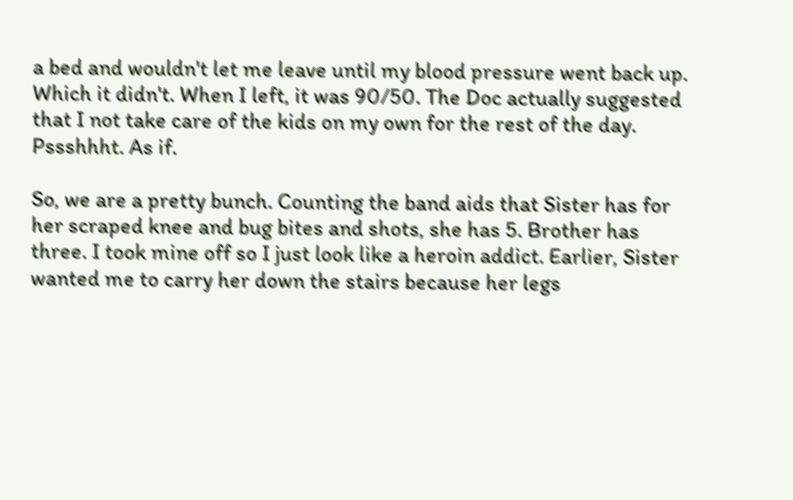a bed and wouldn't let me leave until my blood pressure went back up. Which it didn't. When I left, it was 90/50. The Doc actually suggested that I not take care of the kids on my own for the rest of the day. Pssshhht. As if.

So, we are a pretty bunch. Counting the band aids that Sister has for her scraped knee and bug bites and shots, she has 5. Brother has three. I took mine off so I just look like a heroin addict. Earlier, Sister wanted me to carry her down the stairs because her legs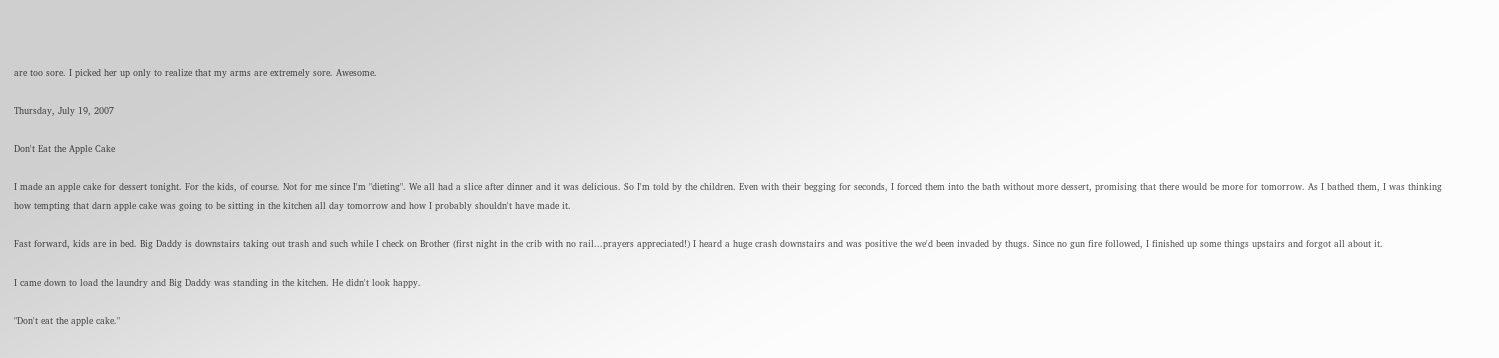are too sore. I picked her up only to realize that my arms are extremely sore. Awesome.

Thursday, July 19, 2007

Don't Eat the Apple Cake

I made an apple cake for dessert tonight. For the kids, of course. Not for me since I'm "dieting". We all had a slice after dinner and it was delicious. So I'm told by the children. Even with their begging for seconds, I forced them into the bath without more dessert, promising that there would be more for tomorrow. As I bathed them, I was thinking how tempting that darn apple cake was going to be sitting in the kitchen all day tomorrow and how I probably shouldn't have made it.

Fast forward, kids are in bed. Big Daddy is downstairs taking out trash and such while I check on Brother (first night in the crib with no rail...prayers appreciated!) I heard a huge crash downstairs and was positive the we'd been invaded by thugs. Since no gun fire followed, I finished up some things upstairs and forgot all about it.

I came down to load the laundry and Big Daddy was standing in the kitchen. He didn't look happy.

"Don't eat the apple cake."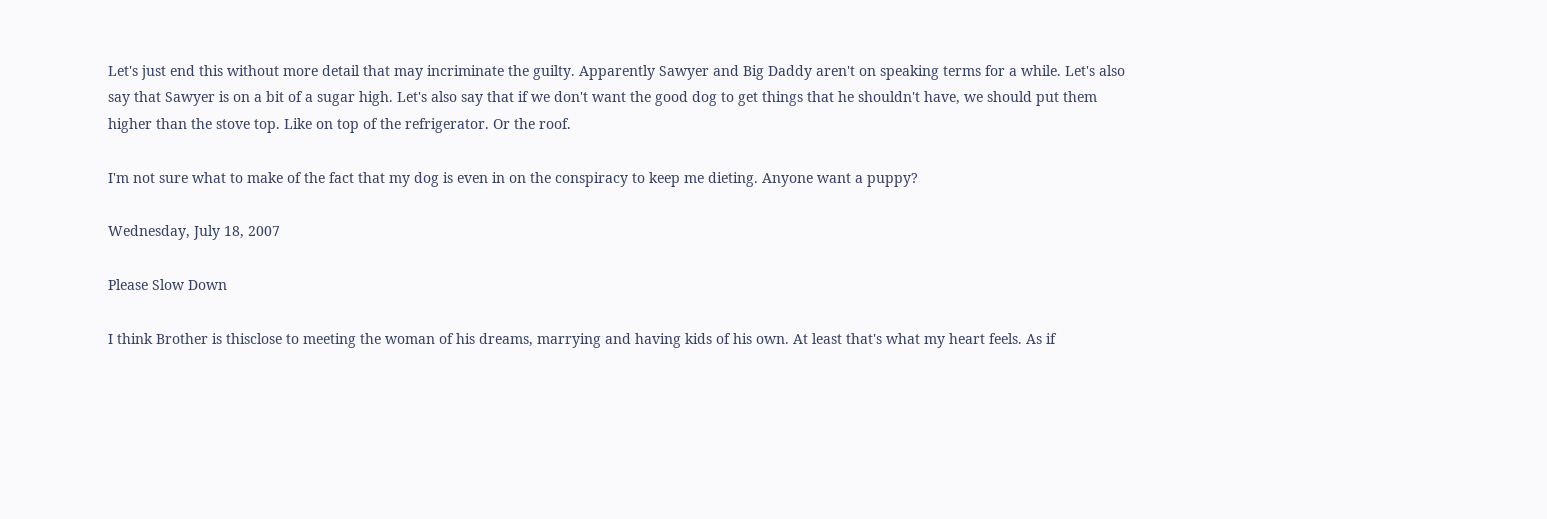Let's just end this without more detail that may incriminate the guilty. Apparently Sawyer and Big Daddy aren't on speaking terms for a while. Let's also say that Sawyer is on a bit of a sugar high. Let's also say that if we don't want the good dog to get things that he shouldn't have, we should put them higher than the stove top. Like on top of the refrigerator. Or the roof.

I'm not sure what to make of the fact that my dog is even in on the conspiracy to keep me dieting. Anyone want a puppy?

Wednesday, July 18, 2007

Please Slow Down

I think Brother is thisclose to meeting the woman of his dreams, marrying and having kids of his own. At least that's what my heart feels. As if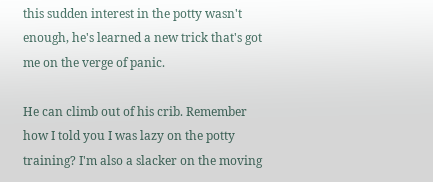this sudden interest in the potty wasn't enough, he's learned a new trick that's got me on the verge of panic.

He can climb out of his crib. Remember how I told you I was lazy on the potty training? I'm also a slacker on the moving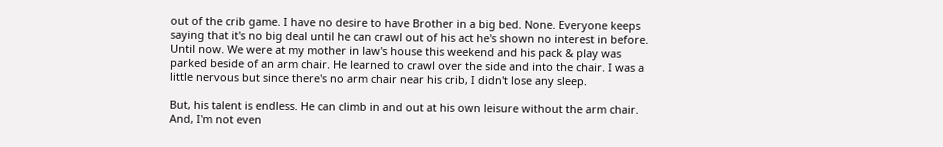out of the crib game. I have no desire to have Brother in a big bed. None. Everyone keeps saying that it's no big deal until he can crawl out of his act he's shown no interest in before. Until now. We were at my mother in law's house this weekend and his pack & play was parked beside of an arm chair. He learned to crawl over the side and into the chair. I was a little nervous but since there's no arm chair near his crib, I didn't lose any sleep.

But, his talent is endless. He can climb in and out at his own leisure without the arm chair. And, I'm not even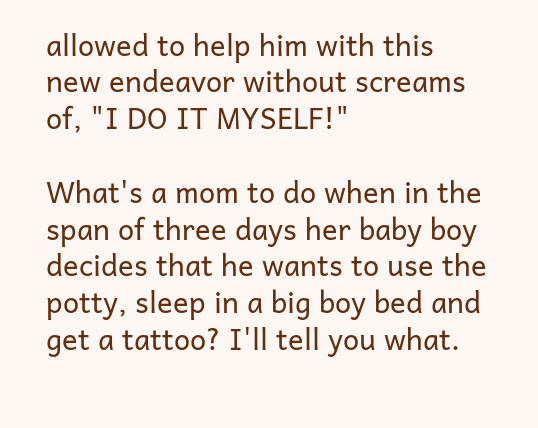allowed to help him with this new endeavor without screams of, "I DO IT MYSELF!"

What's a mom to do when in the span of three days her baby boy decides that he wants to use the potty, sleep in a big boy bed and get a tattoo? I'll tell you what.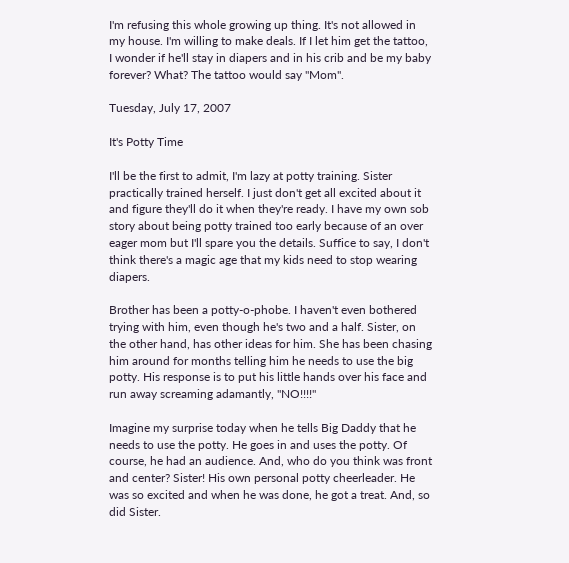I'm refusing this whole growing up thing. It's not allowed in my house. I'm willing to make deals. If I let him get the tattoo, I wonder if he'll stay in diapers and in his crib and be my baby forever? What? The tattoo would say "Mom".

Tuesday, July 17, 2007

It's Potty Time

I'll be the first to admit, I'm lazy at potty training. Sister practically trained herself. I just don't get all excited about it and figure they'll do it when they're ready. I have my own sob story about being potty trained too early because of an over eager mom but I'll spare you the details. Suffice to say, I don't think there's a magic age that my kids need to stop wearing diapers.

Brother has been a potty-o-phobe. I haven't even bothered trying with him, even though he's two and a half. Sister, on the other hand, has other ideas for him. She has been chasing him around for months telling him he needs to use the big potty. His response is to put his little hands over his face and run away screaming adamantly, "NO!!!!"

Imagine my surprise today when he tells Big Daddy that he needs to use the potty. He goes in and uses the potty. Of course, he had an audience. And, who do you think was front and center? Sister! His own personal potty cheerleader. He was so excited and when he was done, he got a treat. And, so did Sister.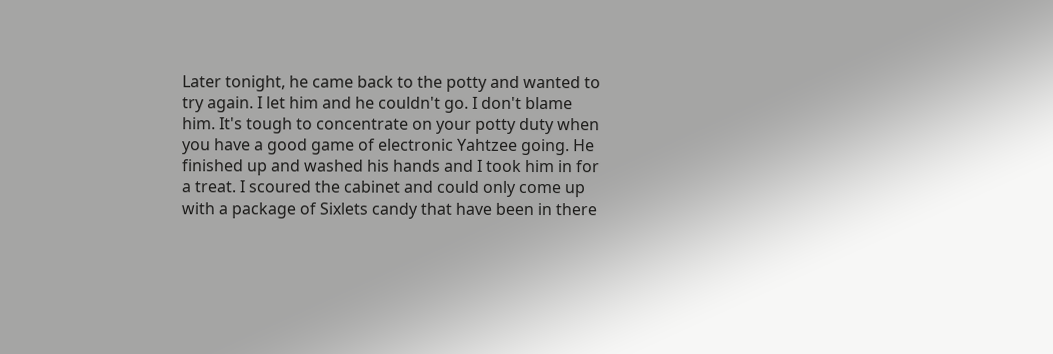Later tonight, he came back to the potty and wanted to try again. I let him and he couldn't go. I don't blame him. It's tough to concentrate on your potty duty when you have a good game of electronic Yahtzee going. He finished up and washed his hands and I took him in for a treat. I scoured the cabinet and could only come up with a package of Sixlets candy that have been in there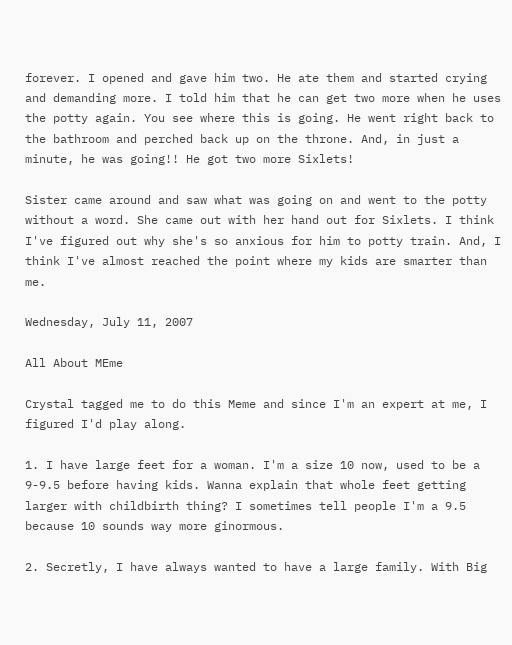forever. I opened and gave him two. He ate them and started crying and demanding more. I told him that he can get two more when he uses the potty again. You see where this is going. He went right back to the bathroom and perched back up on the throne. And, in just a minute, he was going!! He got two more Sixlets!

Sister came around and saw what was going on and went to the potty without a word. She came out with her hand out for Sixlets. I think I've figured out why she's so anxious for him to potty train. And, I think I've almost reached the point where my kids are smarter than me.

Wednesday, July 11, 2007

All About MEme

Crystal tagged me to do this Meme and since I'm an expert at me, I figured I'd play along.

1. I have large feet for a woman. I'm a size 10 now, used to be a 9-9.5 before having kids. Wanna explain that whole feet getting larger with childbirth thing? I sometimes tell people I'm a 9.5 because 10 sounds way more ginormous.

2. Secretly, I have always wanted to have a large family. With Big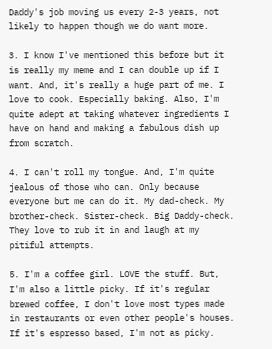Daddy's job moving us every 2-3 years, not likely to happen though we do want more.

3. I know I've mentioned this before but it is really my meme and I can double up if I want. And, it's really a huge part of me. I love to cook. Especially baking. Also, I'm quite adept at taking whatever ingredients I have on hand and making a fabulous dish up from scratch.

4. I can't roll my tongue. And, I'm quite jealous of those who can. Only because everyone but me can do it. My dad-check. My brother-check. Sister-check. Big Daddy-check. They love to rub it in and laugh at my pitiful attempts.

5. I'm a coffee girl. LOVE the stuff. But, I'm also a little picky. If it's regular brewed coffee, I don't love most types made in restaurants or even other people's houses. If it's espresso based, I'm not as picky.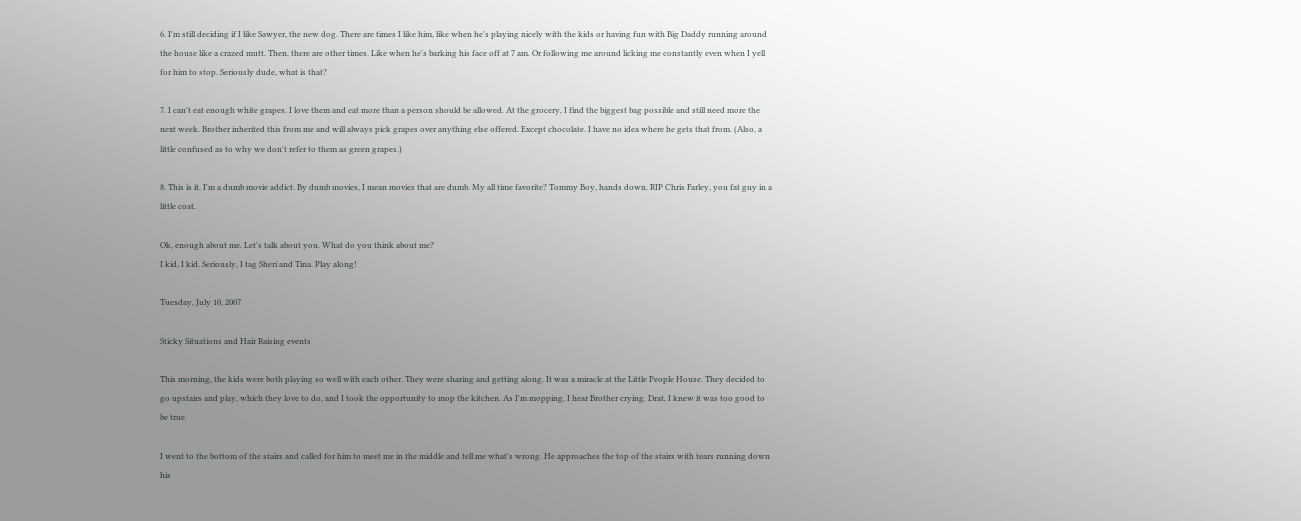6. I'm still deciding if I like Sawyer, the new dog. There are times I like him, like when he's playing nicely with the kids or having fun with Big Daddy running around the house like a crazed mutt. Then, there are other times. Like when he's barking his face off at 7 am. Or following me around licking me constantly even when I yell for him to stop. Seriously dude, what is that?

7. I can't eat enough white grapes. I love them and eat more than a person should be allowed. At the grocery, I find the biggest bag possible and still need more the next week. Brother inherited this from me and will always pick grapes over anything else offered. Except chocolate. I have no idea where he gets that from. (Also, a little confused as to why we don't refer to them as green grapes.)

8. This is it. I'm a dumb movie addict. By dumb movies, I mean movies that are dumb. My all time favorite? Tommy Boy, hands down. RIP Chris Farley, you fat guy in a little coat.

Ok, enough about me. Let's talk about you. What do you think about me?
I kid, I kid. Seriously, I tag Sheri and Tina. Play along!

Tuesday, July 10, 2007

Sticky Situations and Hair Raising events

This morning, the kids were both playing so well with each other. They were sharing and getting along. It was a miracle at the Little People House. They decided to go upstairs and play, which they love to do, and I took the opportunity to mop the kitchen. As I'm mopping, I hear Brother crying. Drat, I knew it was too good to be true.

I went to the bottom of the stairs and called for him to meet me in the middle and tell me what's wrong. He approaches the top of the stairs with tears running down his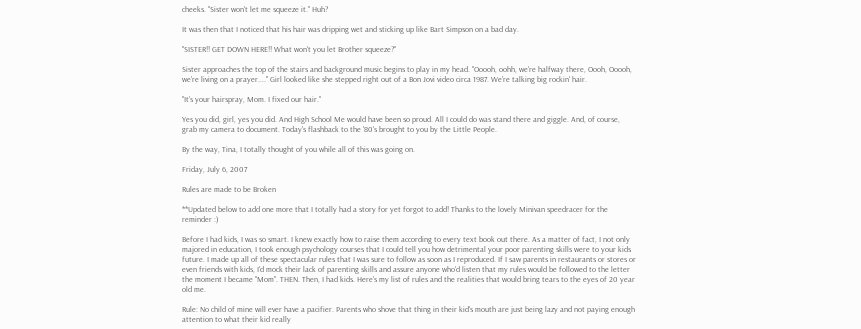cheeks. "Sister won't let me squeeze it." Huh?

It was then that I noticed that his hair was dripping wet and sticking up like Bart Simpson on a bad day.

"SISTER!! GET DOWN HERE!! What won't you let Brother squeeze?"

Sister approaches the top of the stairs and background music begins to play in my head. "Ooooh, oohh, we're halfway there, Oooh, Ooooh, we're living on a prayer...." Girl looked like she stepped right out of a Bon Jovi video circa 1987. We're talking big rockin' hair.

"It's your hairspray, Mom. I fixed our hair."

Yes you did, girl, yes you did. And High School Me would have been so proud. All I could do was stand there and giggle. And, of course, grab my camera to document. Today's flashback to the '80's brought to you by the Little People.

By the way, Tina, I totally thought of you while all of this was going on.

Friday, July 6, 2007

Rules are made to be Broken

**Updated below to add one more that I totally had a story for yet forgot to add! Thanks to the lovely Minivan speedracer for the reminder :)

Before I had kids, I was so smart. I knew exactly how to raise them according to every text book out there. As a matter of fact, I not only majored in education, I took enough psychology courses that I could tell you how detrimental your poor parenting skills were to your kids future. I made up all of these spectacular rules that I was sure to follow as soon as I reproduced. If I saw parents in restaurants or stores or even friends with kids, I'd mock their lack of parenting skills and assure anyone who'd listen that my rules would be followed to the letter the moment I became "Mom". THEN. Then, I had kids. Here's my list of rules and the realities that would bring tears to the eyes of 20 year old me.

Rule: No child of mine will ever have a pacifier. Parents who shove that thing in their kid's mouth are just being lazy and not paying enough attention to what their kid really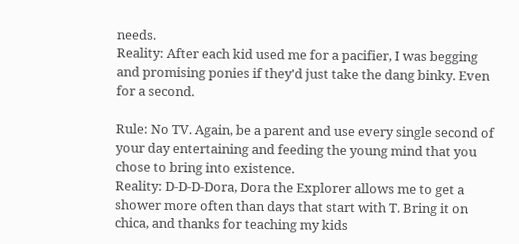needs.
Reality: After each kid used me for a pacifier, I was begging and promising ponies if they'd just take the dang binky. Even for a second.

Rule: No TV. Again, be a parent and use every single second of your day entertaining and feeding the young mind that you chose to bring into existence.
Reality: D-D-D-Dora, Dora the Explorer allows me to get a shower more often than days that start with T. Bring it on chica, and thanks for teaching my kids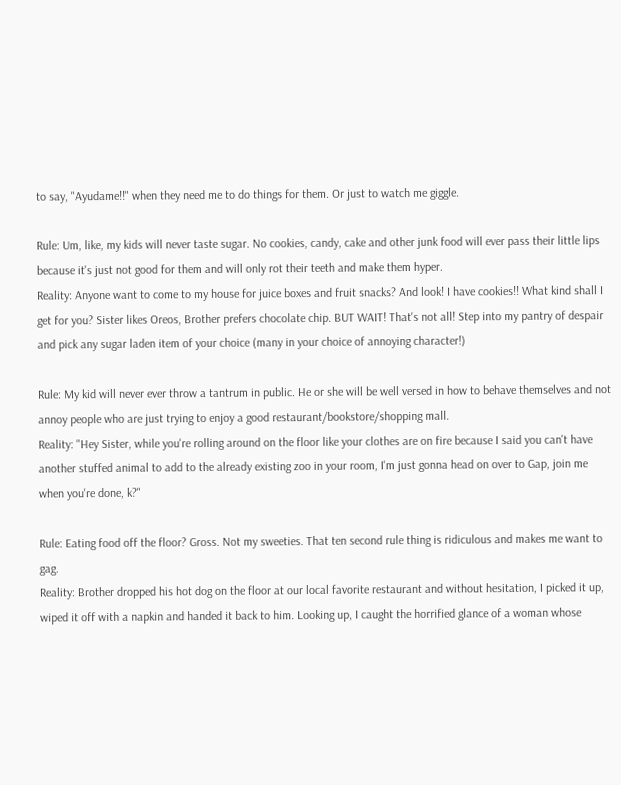to say, "Ayudame!!" when they need me to do things for them. Or just to watch me giggle.

Rule: Um, like, my kids will never taste sugar. No cookies, candy, cake and other junk food will ever pass their little lips because it's just not good for them and will only rot their teeth and make them hyper.
Reality: Anyone want to come to my house for juice boxes and fruit snacks? And look! I have cookies!! What kind shall I get for you? Sister likes Oreos, Brother prefers chocolate chip. BUT WAIT! That's not all! Step into my pantry of despair and pick any sugar laden item of your choice (many in your choice of annoying character!)

Rule: My kid will never ever throw a tantrum in public. He or she will be well versed in how to behave themselves and not annoy people who are just trying to enjoy a good restaurant/bookstore/shopping mall.
Reality: "Hey Sister, while you're rolling around on the floor like your clothes are on fire because I said you can't have another stuffed animal to add to the already existing zoo in your room, I'm just gonna head on over to Gap, join me when you're done, k?"

Rule: Eating food off the floor? Gross. Not my sweeties. That ten second rule thing is ridiculous and makes me want to gag.
Reality: Brother dropped his hot dog on the floor at our local favorite restaurant and without hesitation, I picked it up, wiped it off with a napkin and handed it back to him. Looking up, I caught the horrified glance of a woman whose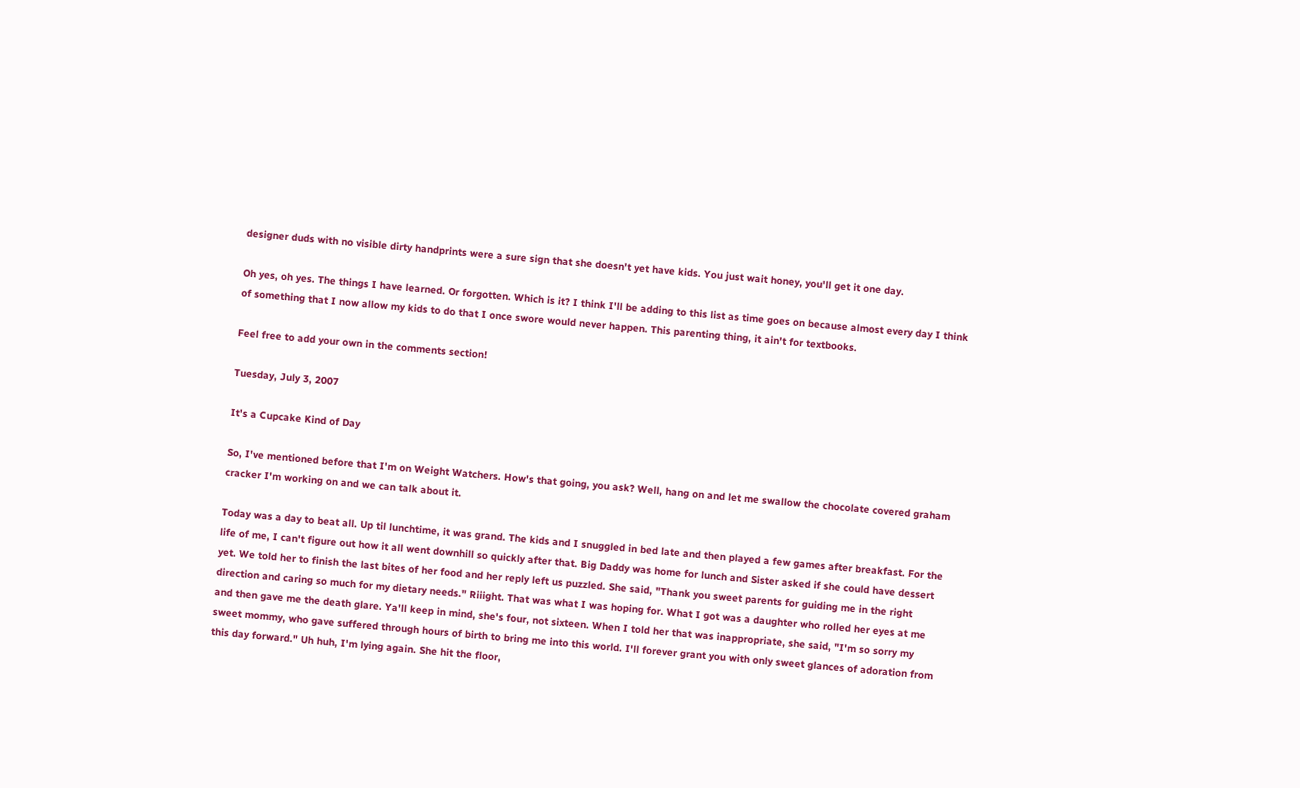designer duds with no visible dirty handprints were a sure sign that she doesn't yet have kids. You just wait honey, you'll get it one day.

Oh yes, oh yes. The things I have learned. Or forgotten. Which is it? I think I'll be adding to this list as time goes on because almost every day I think of something that I now allow my kids to do that I once swore would never happen. This parenting thing, it ain't for textbooks.

Feel free to add your own in the comments section!

Tuesday, July 3, 2007

It's a Cupcake Kind of Day

So, I've mentioned before that I'm on Weight Watchers. How's that going, you ask? Well, hang on and let me swallow the chocolate covered graham cracker I'm working on and we can talk about it.

Today was a day to beat all. Up til lunchtime, it was grand. The kids and I snuggled in bed late and then played a few games after breakfast. For the life of me, I can't figure out how it all went downhill so quickly after that. Big Daddy was home for lunch and Sister asked if she could have dessert yet. We told her to finish the last bites of her food and her reply left us puzzled. She said, "Thank you sweet parents for guiding me in the right direction and caring so much for my dietary needs." Riiight. That was what I was hoping for. What I got was a daughter who rolled her eyes at me and then gave me the death glare. Ya'll keep in mind, she's four, not sixteen. When I told her that was inappropriate, she said, "I'm so sorry my sweet mommy, who gave suffered through hours of birth to bring me into this world. I'll forever grant you with only sweet glances of adoration from this day forward." Uh huh, I'm lying again. She hit the floor,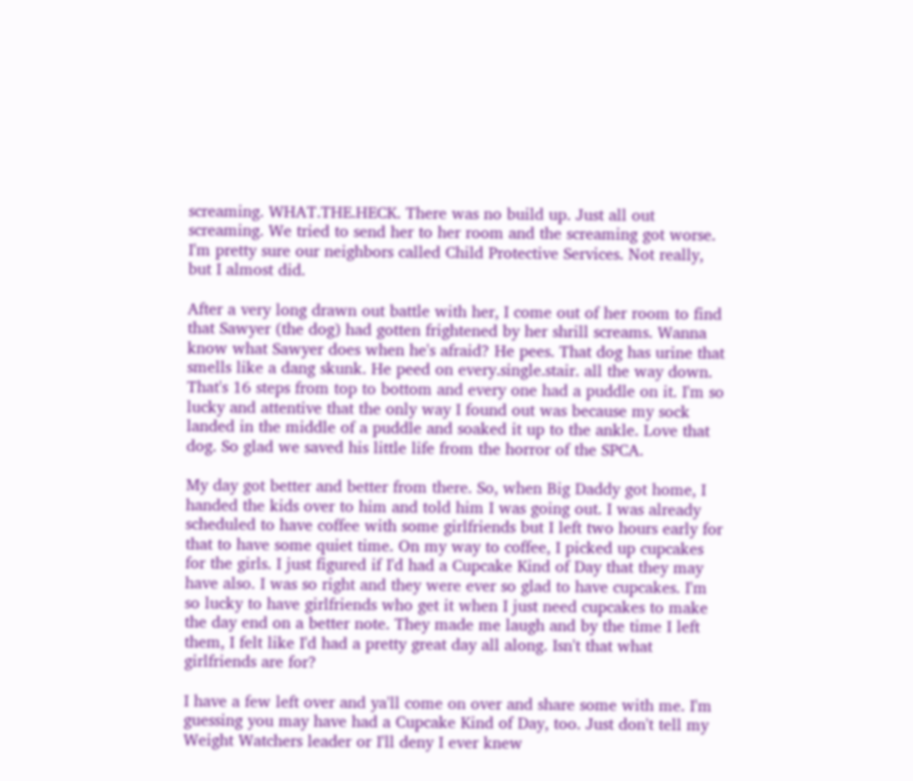screaming. WHAT.THE.HECK. There was no build up. Just all out screaming. We tried to send her to her room and the screaming got worse. I'm pretty sure our neighbors called Child Protective Services. Not really, but I almost did.

After a very long drawn out battle with her, I come out of her room to find that Sawyer (the dog) had gotten frightened by her shrill screams. Wanna know what Sawyer does when he's afraid? He pees. That dog has urine that smells like a dang skunk. He peed on every.single.stair. all the way down. That's 16 steps from top to bottom and every one had a puddle on it. I'm so lucky and attentive that the only way I found out was because my sock landed in the middle of a puddle and soaked it up to the ankle. Love that dog. So glad we saved his little life from the horror of the SPCA.

My day got better and better from there. So, when Big Daddy got home, I handed the kids over to him and told him I was going out. I was already scheduled to have coffee with some girlfriends but I left two hours early for that to have some quiet time. On my way to coffee, I picked up cupcakes for the girls. I just figured if I'd had a Cupcake Kind of Day that they may have also. I was so right and they were ever so glad to have cupcakes. I'm so lucky to have girlfriends who get it when I just need cupcakes to make the day end on a better note. They made me laugh and by the time I left them, I felt like I'd had a pretty great day all along. Isn't that what girlfriends are for?

I have a few left over and ya'll come on over and share some with me. I'm guessing you may have had a Cupcake Kind of Day, too. Just don't tell my Weight Watchers leader or I'll deny I ever knew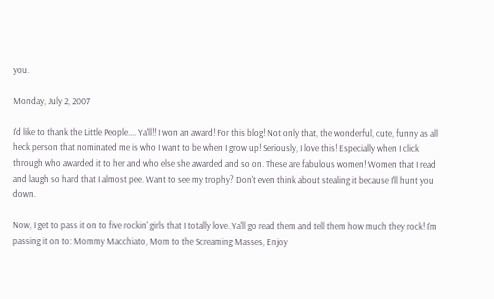you.

Monday, July 2, 2007

I'd like to thank the Little People.... Ya'll!! I won an award! For this blog! Not only that, the wonderful, cute, funny as all heck person that nominated me is who I want to be when I grow up! Seriously, I love this! Especially when I click through who awarded it to her and who else she awarded and so on. These are fabulous women! Women that I read and laugh so hard that I almost pee. Want to see my trophy? Don't even think about stealing it because I'll hunt you down.

Now, I get to pass it on to five rockin' girls that I totally love. Ya'll go read them and tell them how much they rock! I'm passing it on to: Mommy Macchiato, Mom to the Screaming Masses, Enjoy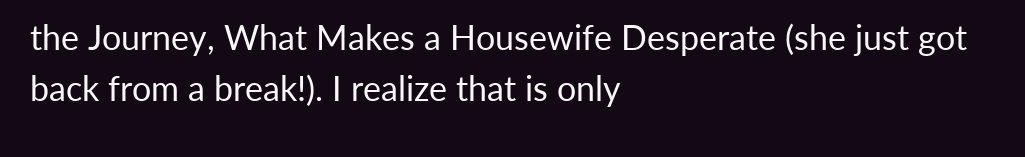the Journey, What Makes a Housewife Desperate (she just got back from a break!). I realize that is only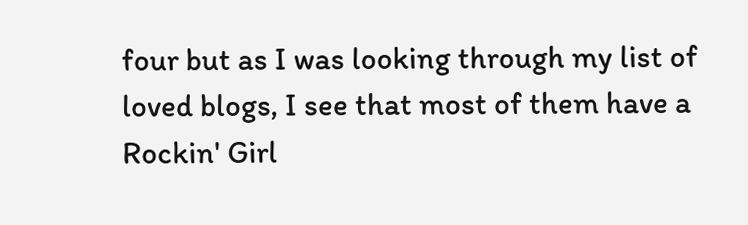four but as I was looking through my list of loved blogs, I see that most of them have a Rockin' Girl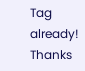Tag already! Thanks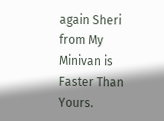again Sheri from My Minivan is Faster Than Yours.